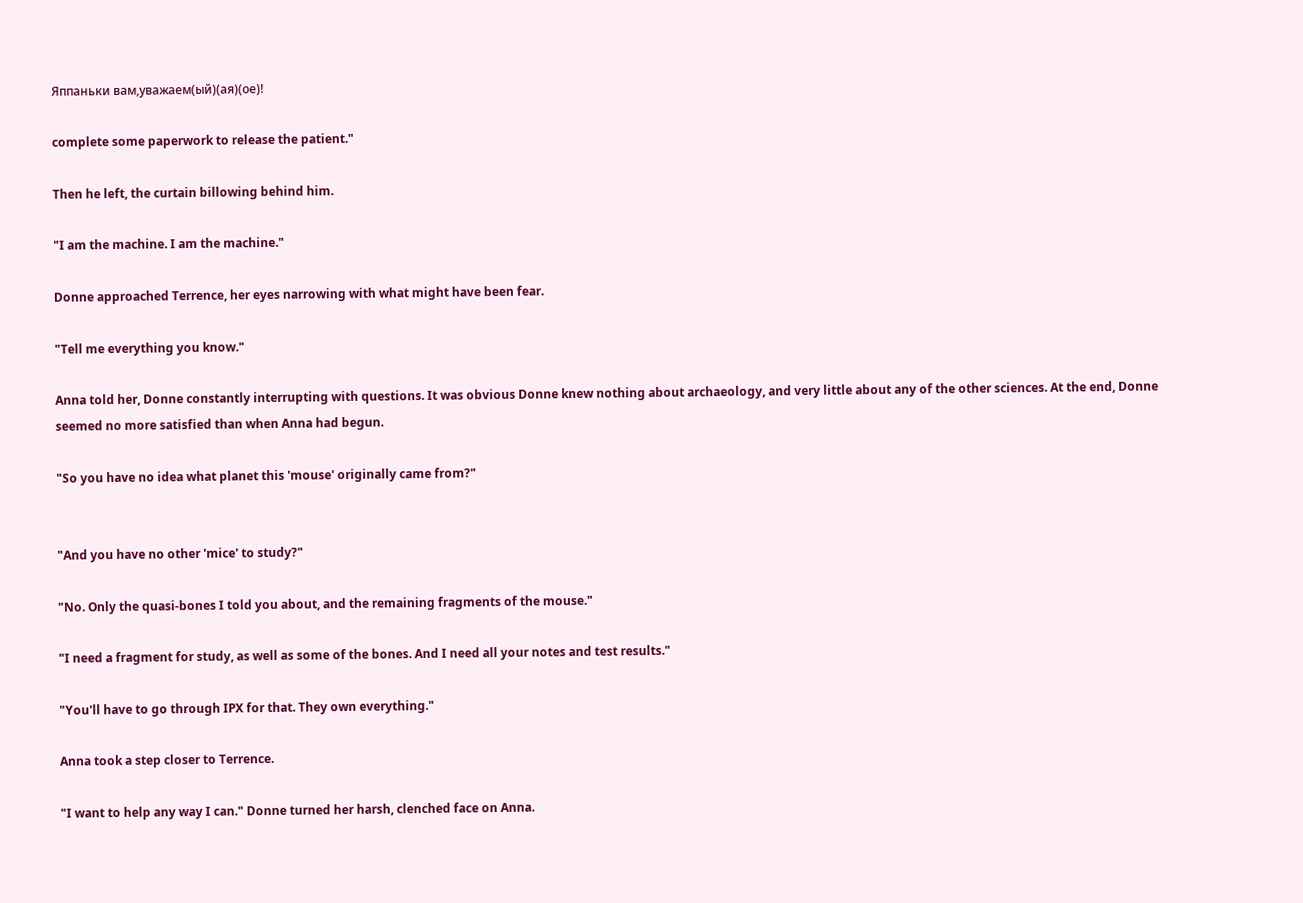Яппаньки вам,уважаем(ый)(ая)(ое)!

complete some paperwork to release the patient."

Then he left, the curtain billowing behind him.

"I am the machine. I am the machine."

Donne approached Terrence, her eyes narrowing with what might have been fear.

"Tell me everything you know."

Anna told her, Donne constantly interrupting with questions. It was obvious Donne knew nothing about archaeology, and very little about any of the other sciences. At the end, Donne seemed no more satisfied than when Anna had begun.

"So you have no idea what planet this 'mouse' originally came from?"


"And you have no other 'mice' to study?"

"No. Only the quasi-bones I told you about, and the remaining fragments of the mouse."

"I need a fragment for study, as well as some of the bones. And I need all your notes and test results."

"You'll have to go through IPX for that. They own everything."

Anna took a step closer to Terrence.

"I want to help any way I can." Donne turned her harsh, clenched face on Anna.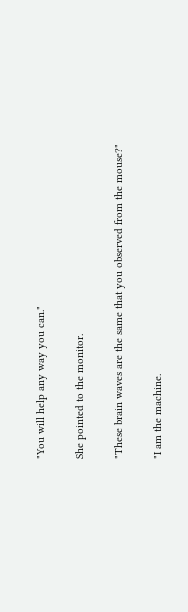"You will help any way you can."

She pointed to the monitor.

"These brain waves are the same that you observed from the mouse?"

"I am the machine.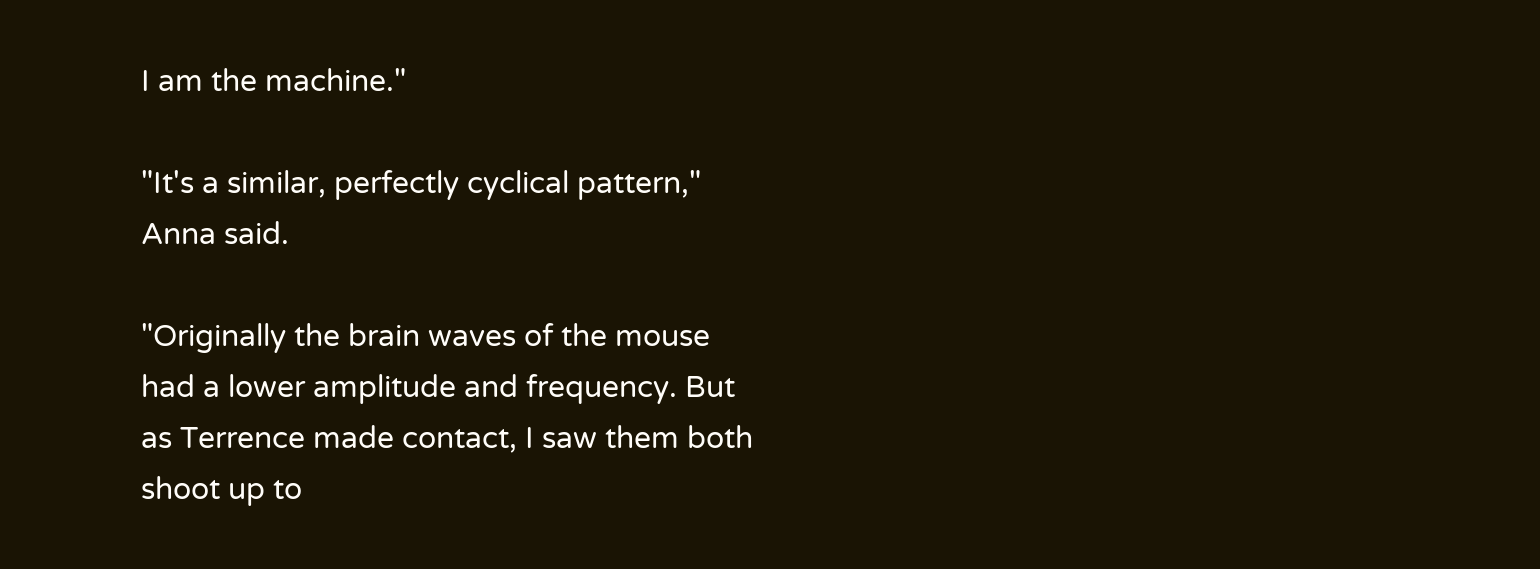I am the machine."

"It's a similar, perfectly cyclical pattern," Anna said.

"Originally the brain waves of the mouse had a lower amplitude and frequency. But as Terrence made contact, I saw them both shoot up to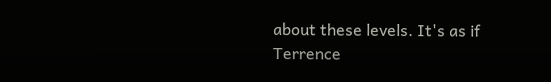about these levels. It's as if Terrence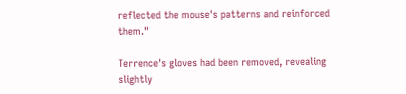reflected the mouse's patterns and reinforced them."

Terrence's gloves had been removed, revealing slightly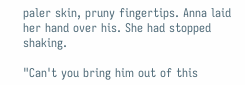paler skin, pruny fingertips. Anna laid her hand over his. She had stopped shaking.

"Can't you bring him out of this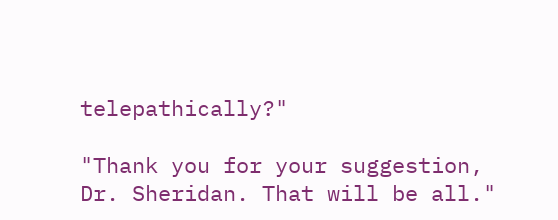telepathically?"

"Thank you for your suggestion, Dr. Sheridan. That will be all."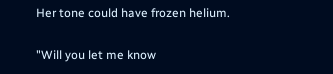Her tone could have frozen helium.

"Will you let me know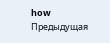how
Предыдущая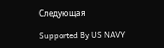Следующая

Supported By US NAVY